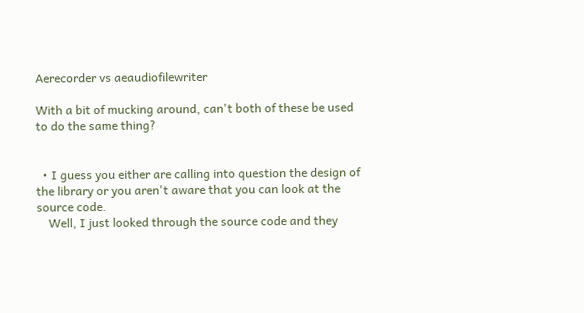Aerecorder vs aeaudiofilewriter

With a bit of mucking around, can't both of these be used to do the same thing?


  • I guess you either are calling into question the design of the library or you aren't aware that you can look at the source code.
    Well, I just looked through the source code and they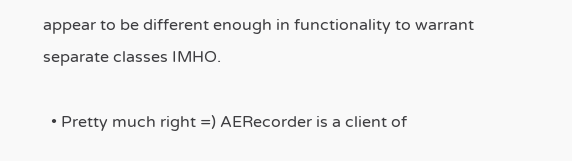appear to be different enough in functionality to warrant separate classes IMHO.

  • Pretty much right =) AERecorder is a client of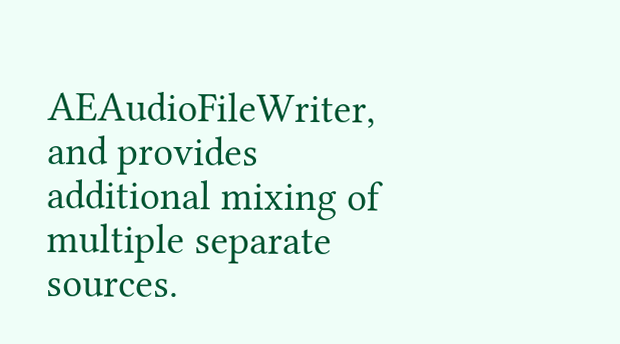AEAudioFileWriter, and provides additional mixing of multiple separate sources.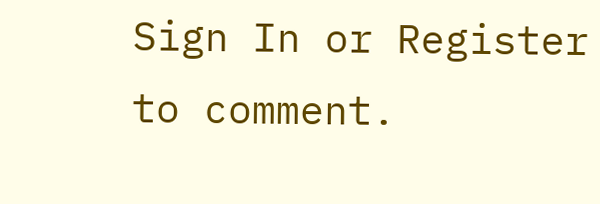Sign In or Register to comment.